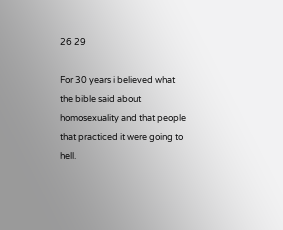26 29

For 30 years i believed what the bible said about homosexuality and that people that practiced it were going to hell.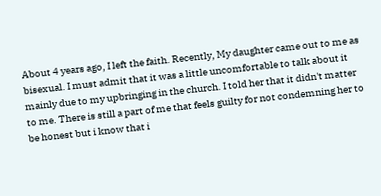About 4 years ago, I left the faith. Recently, My daughter came out to me as bisexual. I must admit that it was a little uncomfortable to talk about it mainly due to my upbringing in the church. I told her that it didn't matter to me. There is still a part of me that feels guilty for not condemning her to be honest but i know that i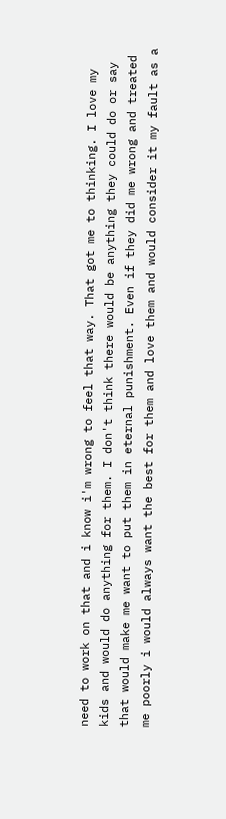need to work on that and i know i'm wrong to feel that way. That got me to thinking. I love my kids and would do anything for them. I don't think there would be anything they could do or say that would make me want to put them in eternal punishment. Even if they did me wrong and treated me poorly i would always want the best for them and love them and would consider it my fault as a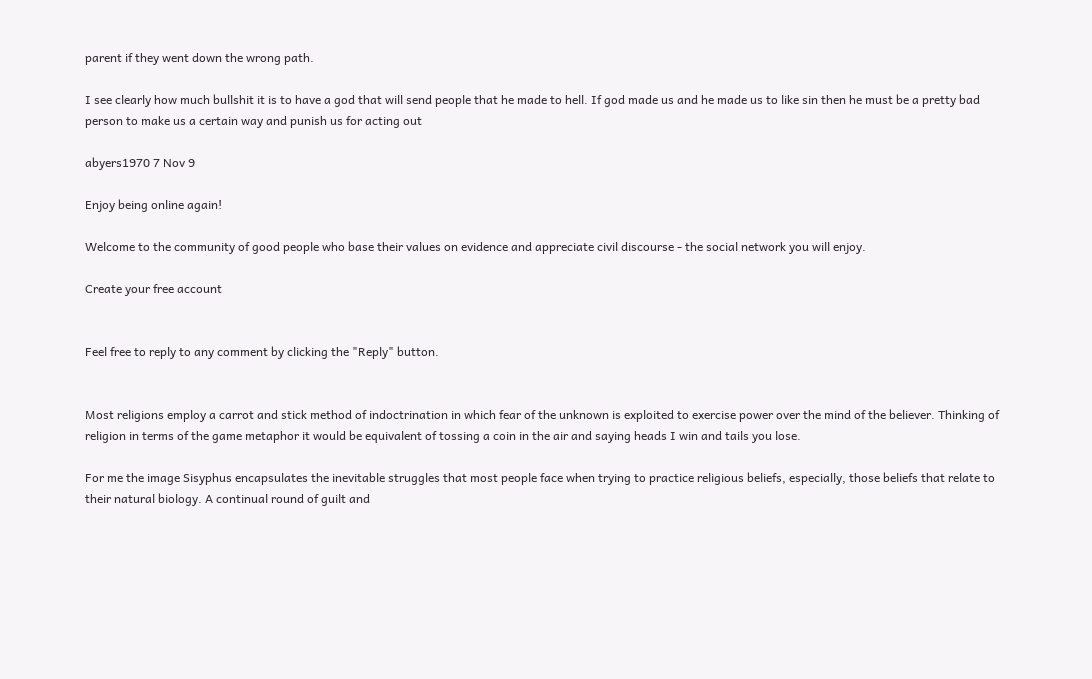parent if they went down the wrong path.

I see clearly how much bullshit it is to have a god that will send people that he made to hell. If god made us and he made us to like sin then he must be a pretty bad person to make us a certain way and punish us for acting out

abyers1970 7 Nov 9

Enjoy being online again!

Welcome to the community of good people who base their values on evidence and appreciate civil discourse - the social network you will enjoy.

Create your free account


Feel free to reply to any comment by clicking the "Reply" button.


Most religions employ a carrot and stick method of indoctrination in which fear of the unknown is exploited to exercise power over the mind of the believer. Thinking of religion in terms of the game metaphor it would be equivalent of tossing a coin in the air and saying heads I win and tails you lose.

For me the image Sisyphus encapsulates the inevitable struggles that most people face when trying to practice religious beliefs, especially, those beliefs that relate to their natural biology. A continual round of guilt and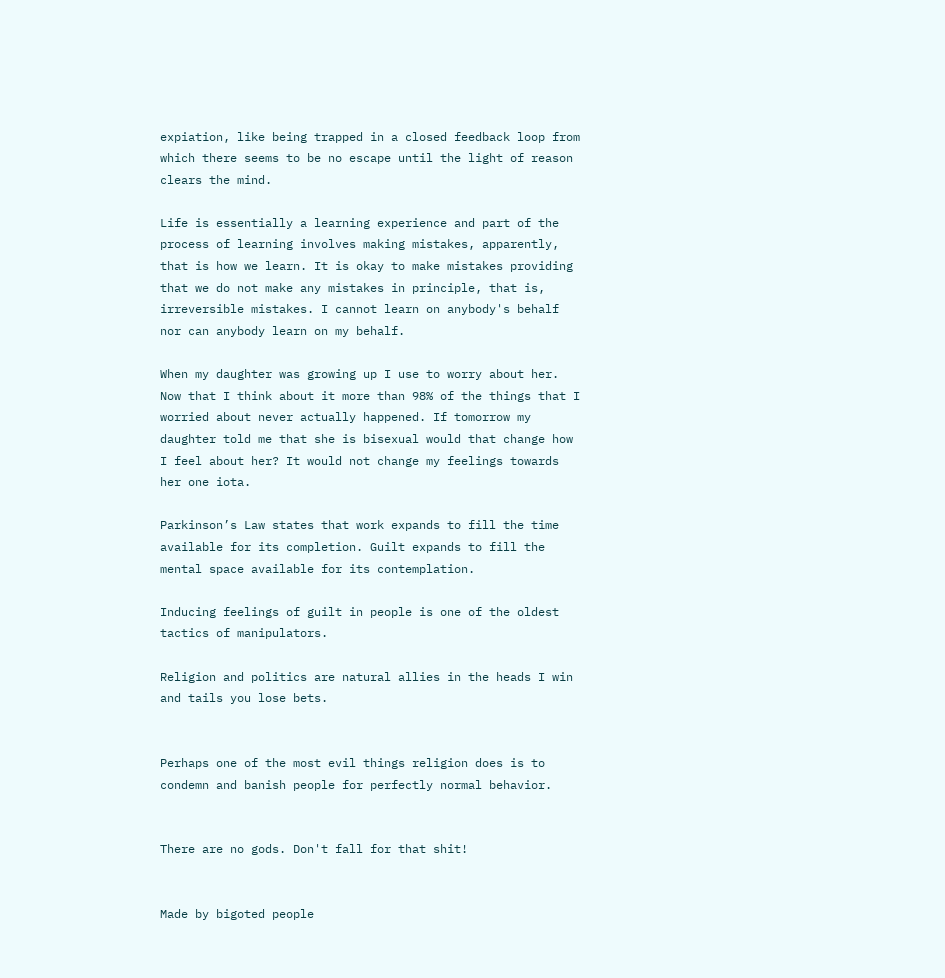expiation, like being trapped in a closed feedback loop from which there seems to be no escape until the light of reason clears the mind.

Life is essentially a learning experience and part of the process of learning involves making mistakes, apparently, that is how we learn. It is okay to make mistakes providing that we do not make any mistakes in principle, that is, irreversible mistakes. I cannot learn on anybody's behalf nor can anybody learn on my behalf.

When my daughter was growing up I use to worry about her. Now that I think about it more than 98% of the things that I worried about never actually happened. If tomorrow my daughter told me that she is bisexual would that change how I feel about her? It would not change my feelings towards her one iota.

Parkinson’s Law states that work expands to fill the time available for its completion. Guilt expands to fill the mental space available for its contemplation.

Inducing feelings of guilt in people is one of the oldest tactics of manipulators.

Religion and politics are natural allies in the heads I win and tails you lose bets.


Perhaps one of the most evil things religion does is to condemn and banish people for perfectly normal behavior.


There are no gods. Don't fall for that shit!


Made by bigoted people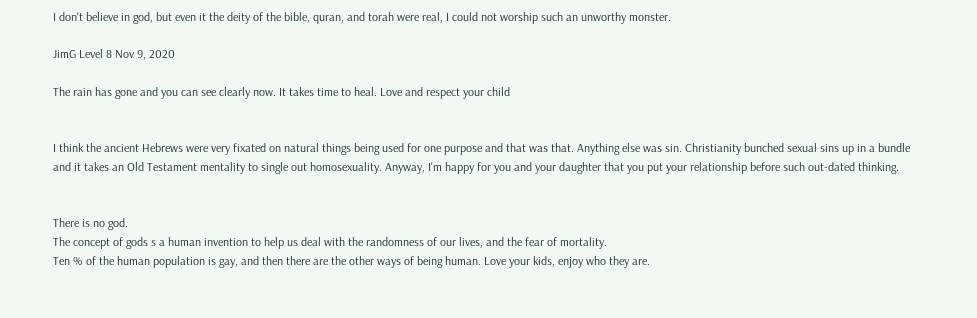I don't believe in god, but even it the deity of the bible, quran, and torah were real, I could not worship such an unworthy monster.

JimG Level 8 Nov 9, 2020

The rain has gone and you can see clearly now. It takes time to heal. Love and respect your child


I think the ancient Hebrews were very fixated on natural things being used for one purpose and that was that. Anything else was sin. Christianity bunched sexual sins up in a bundle and it takes an Old Testament mentality to single out homosexuality. Anyway, I'm happy for you and your daughter that you put your relationship before such out-dated thinking.


There is no god.
The concept of gods s a human invention to help us deal with the randomness of our lives, and the fear of mortality.
Ten % of the human population is gay, and then there are the other ways of being human. Love your kids, enjoy who they are.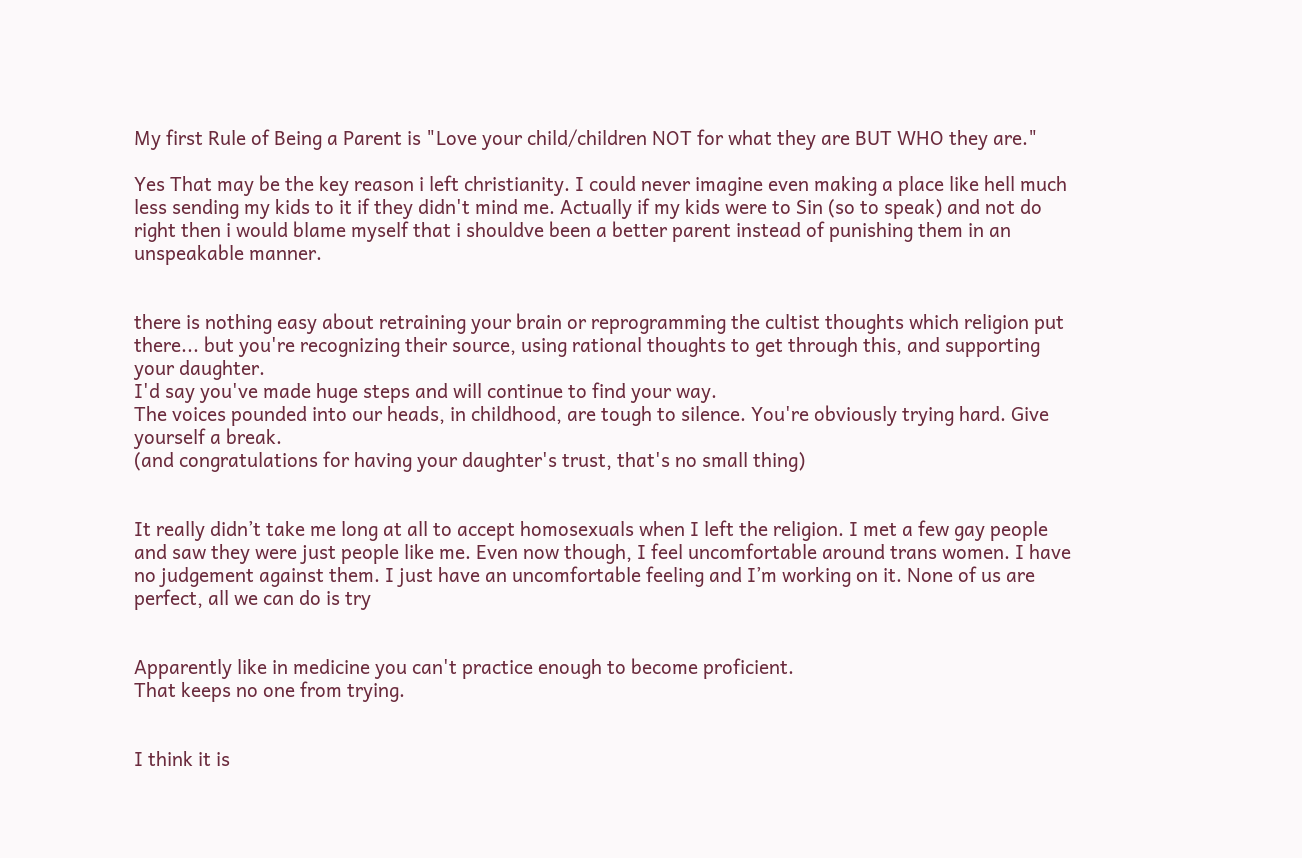My first Rule of Being a Parent is "Love your child/children NOT for what they are BUT WHO they are."

Yes That may be the key reason i left christianity. I could never imagine even making a place like hell much less sending my kids to it if they didn't mind me. Actually if my kids were to Sin (so to speak) and not do right then i would blame myself that i shouldve been a better parent instead of punishing them in an unspeakable manner.


there is nothing easy about retraining your brain or reprogramming the cultist thoughts which religion put there... but you're recognizing their source, using rational thoughts to get through this, and supporting your daughter.
I'd say you've made huge steps and will continue to find your way.
The voices pounded into our heads, in childhood, are tough to silence. You're obviously trying hard. Give yourself a break.
(and congratulations for having your daughter's trust, that's no small thing)


It really didn’t take me long at all to accept homosexuals when I left the religion. I met a few gay people and saw they were just people like me. Even now though, I feel uncomfortable around trans women. I have no judgement against them. I just have an uncomfortable feeling and I’m working on it. None of us are perfect, all we can do is try


Apparently like in medicine you can't practice enough to become proficient.
That keeps no one from trying.


I think it is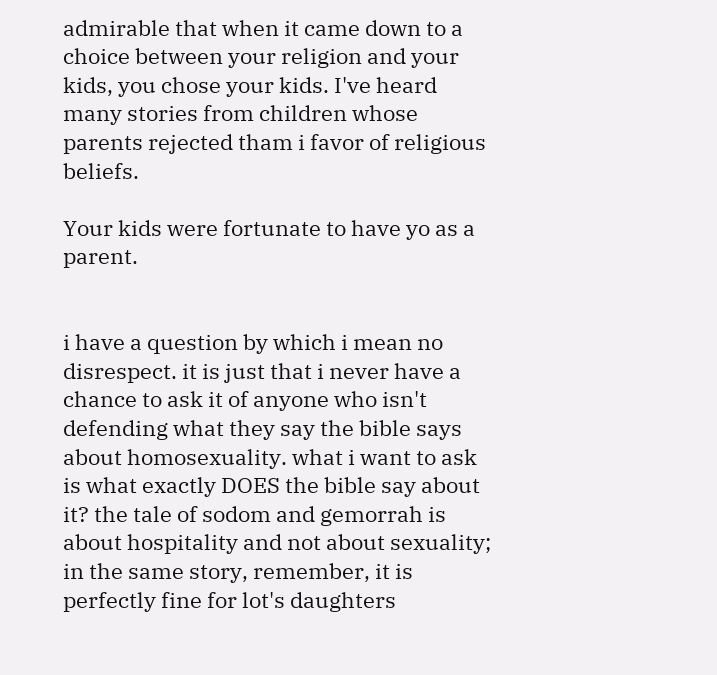admirable that when it came down to a choice between your religion and your kids, you chose your kids. I've heard many stories from children whose parents rejected tham i favor of religious beliefs.

Your kids were fortunate to have yo as a parent.


i have a question by which i mean no disrespect. it is just that i never have a chance to ask it of anyone who isn't defending what they say the bible says about homosexuality. what i want to ask is what exactly DOES the bible say about it? the tale of sodom and gemorrah is about hospitality and not about sexuality; in the same story, remember, it is perfectly fine for lot's daughters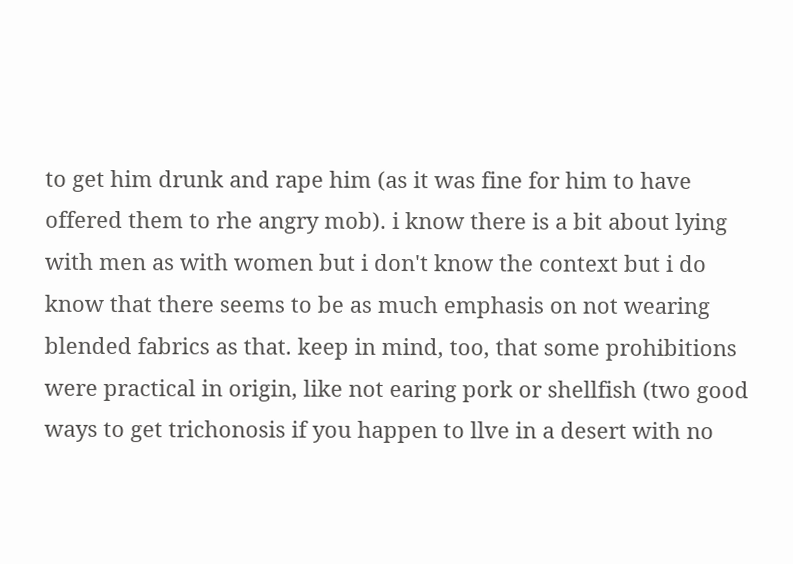to get him drunk and rape him (as it was fine for him to have offered them to rhe angry mob). i know there is a bit about lying with men as with women but i don't know the context but i do know that there seems to be as much emphasis on not wearing blended fabrics as that. keep in mind, too, that some prohibitions were practical in origin, like not earing pork or shellfish (two good ways to get trichonosis if you happen to llve in a desert with no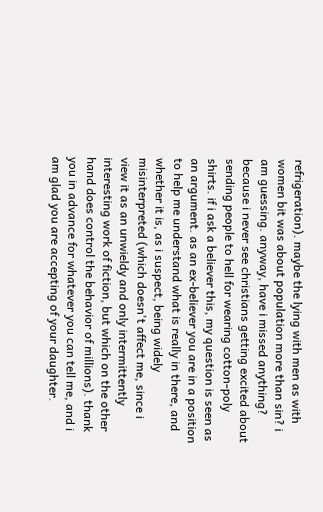refrigeration). maybe the lying with men as with women bit was about population more than sin? i am guessing. anyway, have i missed anything? because i never see christians getting excited about sending people to hell for wearing cotton-poly shirts. if i ask a believer this, my question is seen as an argument. as an ex-believer you are in a position to help me understand what is really in there, and whether it is, as i suspect, being widely misinterpreted (which doesn't affect me, since i view it as an unwieldy and only intermittently interesting work of fiction, but which on the other hand does control the behavior of millions). thank you in advance for whatever you can tell me, and i am glad you are accepting of your daughter.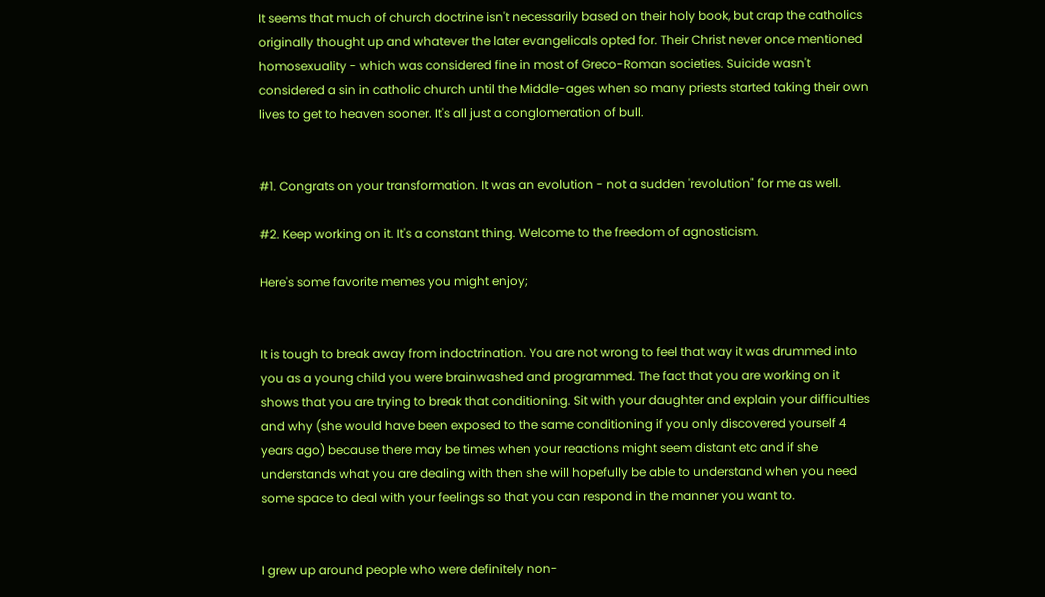It seems that much of church doctrine isn't necessarily based on their holy book, but crap the catholics originally thought up and whatever the later evangelicals opted for. Their Christ never once mentioned homosexuality - which was considered fine in most of Greco-Roman societies. Suicide wasn't considered a sin in catholic church until the Middle-ages when so many priests started taking their own lives to get to heaven sooner. It's all just a conglomeration of bull.


#1. Congrats on your transformation. It was an evolution - not a sudden 'revolution" for me as well.

#2. Keep working on it. It's a constant thing. Welcome to the freedom of agnosticism.

Here's some favorite memes you might enjoy;


It is tough to break away from indoctrination. You are not wrong to feel that way it was drummed into you as a young child you were brainwashed and programmed. The fact that you are working on it shows that you are trying to break that conditioning. Sit with your daughter and explain your difficulties and why (she would have been exposed to the same conditioning if you only discovered yourself 4 years ago) because there may be times when your reactions might seem distant etc and if she understands what you are dealing with then she will hopefully be able to understand when you need some space to deal with your feelings so that you can respond in the manner you want to.


I grew up around people who were definitely non-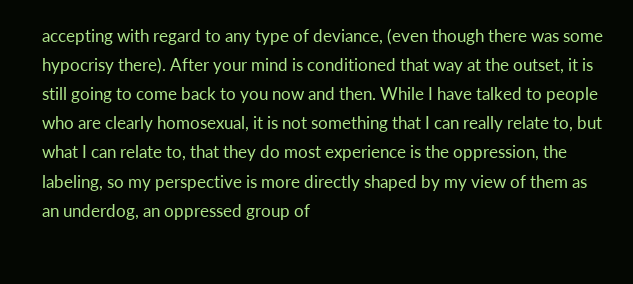accepting with regard to any type of deviance, (even though there was some hypocrisy there). After your mind is conditioned that way at the outset, it is still going to come back to you now and then. While I have talked to people who are clearly homosexual, it is not something that I can really relate to, but what I can relate to, that they do most experience is the oppression, the labeling, so my perspective is more directly shaped by my view of them as an underdog, an oppressed group of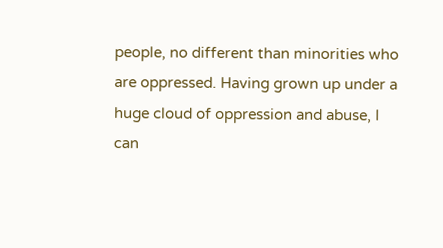people, no different than minorities who are oppressed. Having grown up under a huge cloud of oppression and abuse, I can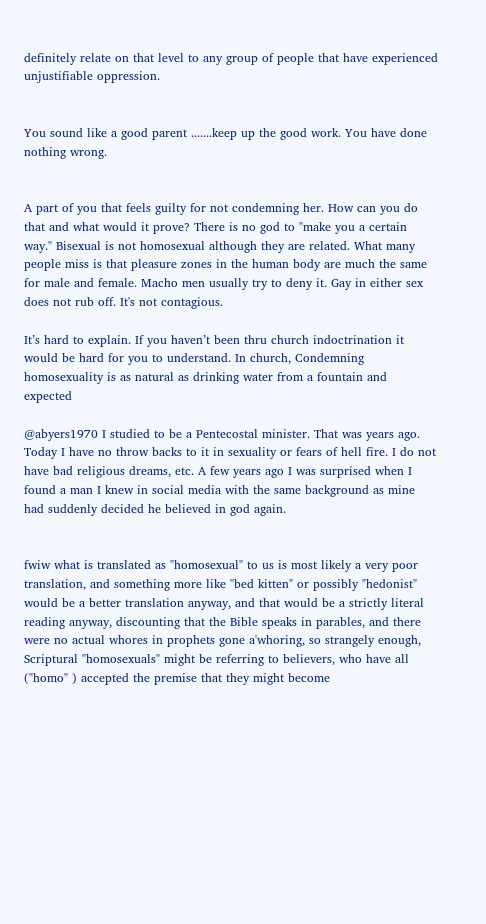definitely relate on that level to any group of people that have experienced unjustifiable oppression.


You sound like a good parent .......keep up the good work. You have done nothing wrong.


A part of you that feels guilty for not condemning her. How can you do that and what would it prove? There is no god to "make you a certain way." Bisexual is not homosexual although they are related. What many people miss is that pleasure zones in the human body are much the same for male and female. Macho men usually try to deny it. Gay in either sex does not rub off. It's not contagious.

It’s hard to explain. If you haven’t been thru church indoctrination it would be hard for you to understand. In church, Condemning homosexuality is as natural as drinking water from a fountain and expected

@abyers1970 I studied to be a Pentecostal minister. That was years ago. Today I have no throw backs to it in sexuality or fears of hell fire. I do not have bad religious dreams, etc. A few years ago I was surprised when I found a man I knew in social media with the same background as mine had suddenly decided he believed in god again.


fwiw what is translated as "homosexual" to us is most likely a very poor translation, and something more like "bed kitten" or possibly "hedonist" would be a better translation anyway, and that would be a strictly literal reading anyway, discounting that the Bible speaks in parables, and there were no actual whores in prophets gone a'whoring, so strangely enough, Scriptural "homosexuals" might be referring to believers, who have all ("homo" ) accepted the premise that they might become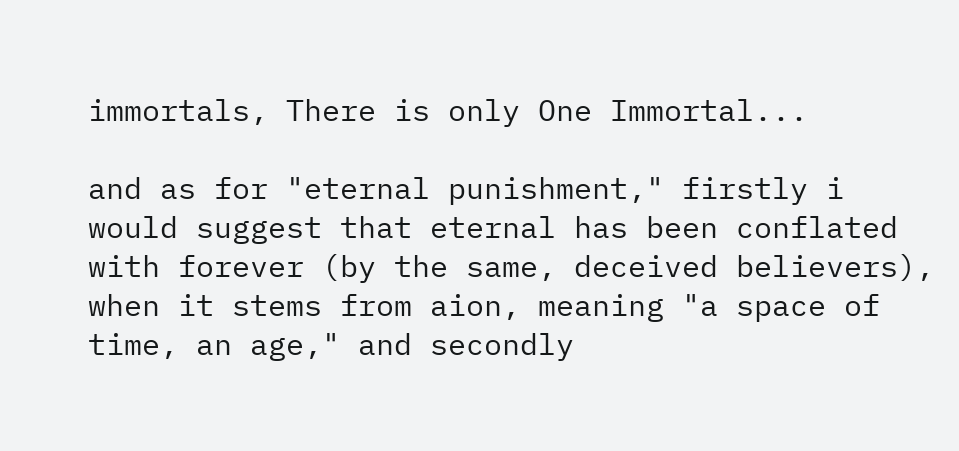immortals, There is only One Immortal...

and as for "eternal punishment," firstly i would suggest that eternal has been conflated with forever (by the same, deceived believers), when it stems from aion, meaning "a space of time, an age," and secondly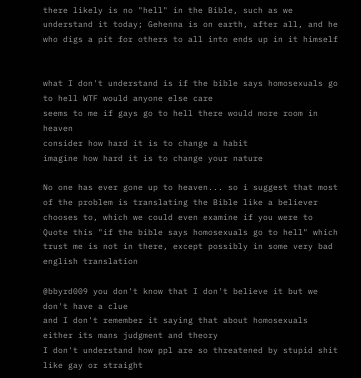there likely is no "hell" in the Bible, such as we understand it today; Gehenna is on earth, after all, and he who digs a pit for others to all into ends up in it himself


what I don't understand is if the bible says homosexuals go to hell WTF would anyone else care
seems to me if gays go to hell there would more room in heaven
consider how hard it is to change a habit
imagine how hard it is to change your nature

No one has ever gone up to heaven... so i suggest that most of the problem is translating the Bible like a believer chooses to, which we could even examine if you were to Quote this "if the bible says homosexuals go to hell" which trust me is not in there, except possibly in some very bad english translation

@bbyrd009 you don't know that I don't believe it but we don't have a clue
and I don't remember it saying that about homosexuals either its mans judgment and theory
I don't understand how ppl are so threatened by stupid shit like gay or straight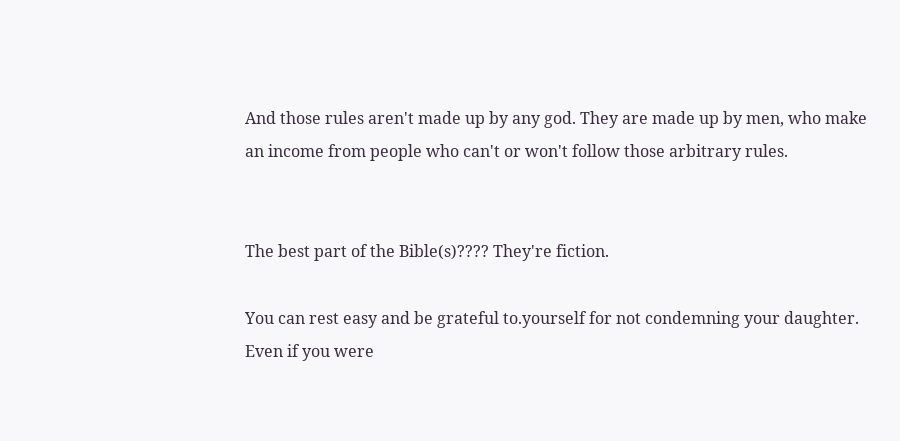And those rules aren't made up by any god. They are made up by men, who make an income from people who can't or won't follow those arbitrary rules.


The best part of the Bible(s)???? They're fiction.

You can rest easy and be grateful to.yourself for not condemning your daughter. Even if you were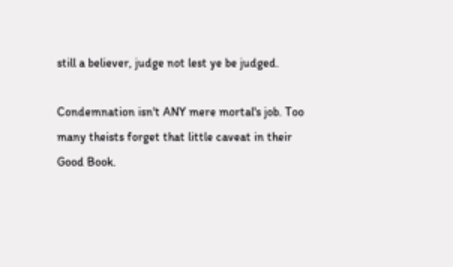still a believer, judge not lest ye be judged.

Condemnation isn't ANY mere mortal's job. Too many theists forget that little caveat in their Good Book.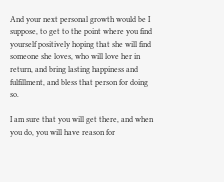And your next personal growth would be I suppose, to get to the point where you find yourself positively hoping that she will find someone she loves, who will love her in return, and bring lasting happiness and fulfillment, and bless that person for doing so.

I am sure that you will get there, and when you do, you will have reason for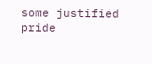some justified pride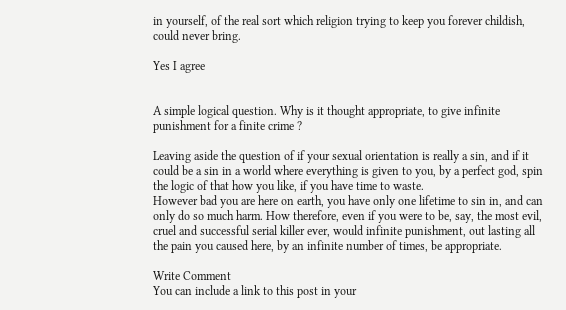in yourself, of the real sort which religion trying to keep you forever childish, could never bring.

Yes I agree


A simple logical question. Why is it thought appropriate, to give infinite punishment for a finite crime ?

Leaving aside the question of if your sexual orientation is really a sin, and if it could be a sin in a world where everything is given to you, by a perfect god, spin the logic of that how you like, if you have time to waste.
However bad you are here on earth, you have only one lifetime to sin in, and can only do so much harm. How therefore, even if you were to be, say, the most evil, cruel and successful serial killer ever, would infinite punishment, out lasting all the pain you caused here, by an infinite number of times, be appropriate.

Write Comment
You can include a link to this post in your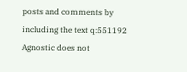posts and comments by including the text q:551192
Agnostic does not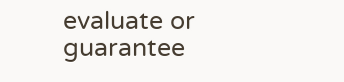evaluate or guarantee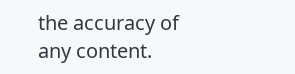the accuracy of any content.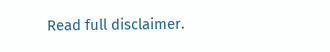Read full disclaimer.